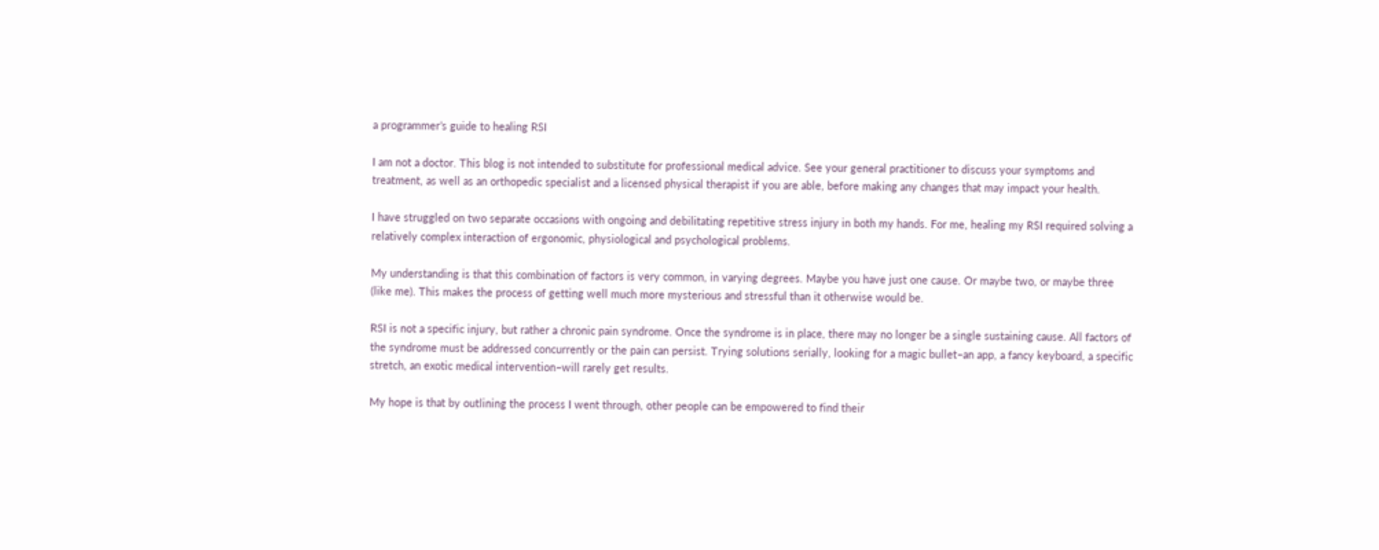a programmer’s guide to healing RSI

I am not a doctor. This blog is not intended to substitute for professional medical advice. See your general practitioner to discuss your symptoms and treatment, as well as an orthopedic specialist and a licensed physical therapist if you are able, before making any changes that may impact your health.

I have struggled on two separate occasions with ongoing and debilitating repetitive stress injury in both my hands. For me, healing my RSI required solving a relatively complex interaction of ergonomic, physiological and psychological problems.

My understanding is that this combination of factors is very common, in varying degrees. Maybe you have just one cause. Or maybe two, or maybe three (like me). This makes the process of getting well much more mysterious and stressful than it otherwise would be.

RSI is not a specific injury, but rather a chronic pain syndrome. Once the syndrome is in place, there may no longer be a single sustaining cause. All factors of the syndrome must be addressed concurrently or the pain can persist. Trying solutions serially, looking for a magic bullet–an app, a fancy keyboard, a specific stretch, an exotic medical intervention–will rarely get results.

My hope is that by outlining the process I went through, other people can be empowered to find their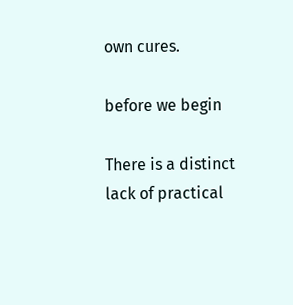own cures.

before we begin

There is a distinct lack of practical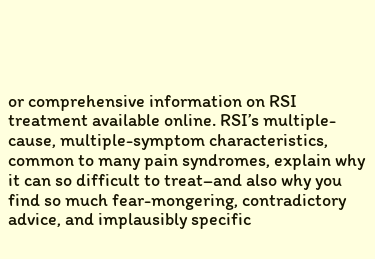or comprehensive information on RSI treatment available online. RSI’s multiple-cause, multiple-symptom characteristics, common to many pain syndromes, explain why it can so difficult to treat–and also why you find so much fear-mongering, contradictory advice, and implausibly specific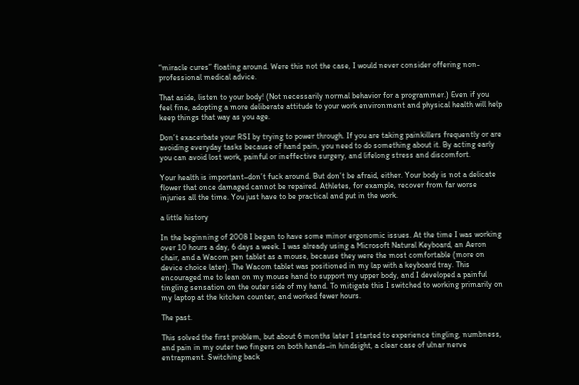“miracle cures” floating around. Were this not the case, I would never consider offering non-professional medical advice.

That aside, listen to your body! (Not necessarily normal behavior for a programmer.) Even if you feel fine, adopting a more deliberate attitude to your work environment and physical health will help keep things that way as you age.

Don’t exacerbate your RSI by trying to power through. If you are taking painkillers frequently or are avoiding everyday tasks because of hand pain, you need to do something about it. By acting early you can avoid lost work, painful or ineffective surgery, and lifelong stress and discomfort.

Your health is important–don’t fuck around. But don’t be afraid, either. Your body is not a delicate flower that once damaged cannot be repaired. Athletes, for example, recover from far worse injuries all the time. You just have to be practical and put in the work.

a little history

In the beginning of 2008 I began to have some minor ergonomic issues. At the time I was working over 10 hours a day, 6 days a week. I was already using a Microsoft Natural Keyboard, an Aeron chair, and a Wacom pen tablet as a mouse, because they were the most comfortable (more on device choice later). The Wacom tablet was positioned in my lap with a keyboard tray. This encouraged me to lean on my mouse hand to support my upper body, and I developed a painful tingling sensation on the outer side of my hand. To mitigate this I switched to working primarily on my laptop at the kitchen counter, and worked fewer hours.

The past.

This solved the first problem, but about 6 months later I started to experience tingling, numbness, and pain in my outer two fingers on both hands–in hindsight, a clear case of ulnar nerve entrapment. Switching back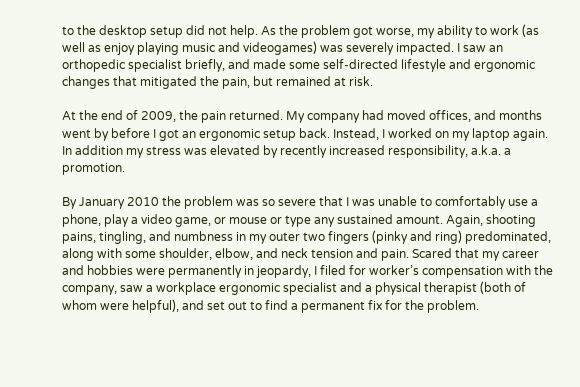to the desktop setup did not help. As the problem got worse, my ability to work (as well as enjoy playing music and videogames) was severely impacted. I saw an orthopedic specialist briefly, and made some self-directed lifestyle and ergonomic changes that mitigated the pain, but remained at risk.

At the end of 2009, the pain returned. My company had moved offices, and months went by before I got an ergonomic setup back. Instead, I worked on my laptop again. In addition my stress was elevated by recently increased responsibility, a.k.a. a promotion.

By January 2010 the problem was so severe that I was unable to comfortably use a phone, play a video game, or mouse or type any sustained amount. Again, shooting pains, tingling, and numbness in my outer two fingers (pinky and ring) predominated, along with some shoulder, elbow, and neck tension and pain. Scared that my career and hobbies were permanently in jeopardy, I filed for worker’s compensation with the company, saw a workplace ergonomic specialist and a physical therapist (both of whom were helpful), and set out to find a permanent fix for the problem.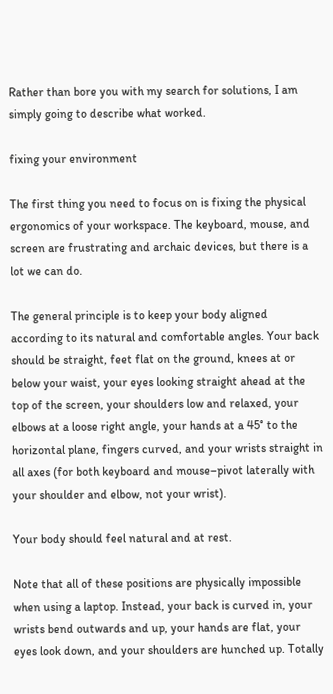Rather than bore you with my search for solutions, I am simply going to describe what worked.

fixing your environment

The first thing you need to focus on is fixing the physical ergonomics of your workspace. The keyboard, mouse, and screen are frustrating and archaic devices, but there is a lot we can do.

The general principle is to keep your body aligned according to its natural and comfortable angles. Your back should be straight, feet flat on the ground, knees at or below your waist, your eyes looking straight ahead at the top of the screen, your shoulders low and relaxed, your elbows at a loose right angle, your hands at a 45° to the horizontal plane, fingers curved, and your wrists straight in all axes (for both keyboard and mouse–pivot laterally with your shoulder and elbow, not your wrist).

Your body should feel natural and at rest.

Note that all of these positions are physically impossible when using a laptop. Instead, your back is curved in, your wrists bend outwards and up, your hands are flat, your eyes look down, and your shoulders are hunched up. Totally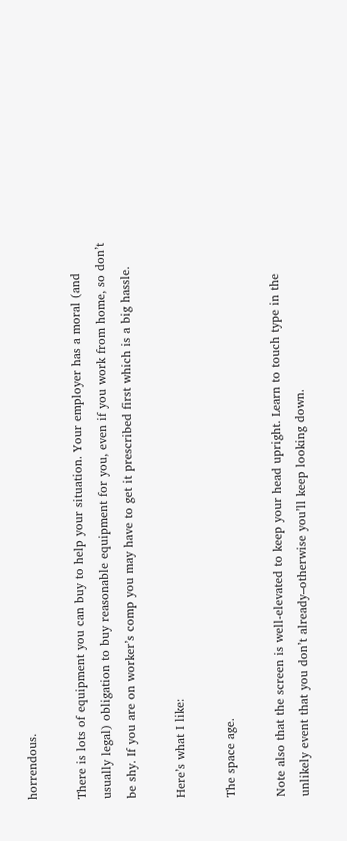horrendous.

There is lots of equipment you can buy to help your situation. Your employer has a moral (and usually legal) obligation to buy reasonable equipment for you, even if you work from home, so don’t be shy. If you are on worker’s comp you may have to get it prescribed first which is a big hassle.

Here’s what I like:

The space age.

Note also that the screen is well-elevated to keep your head upright. Learn to touch type in the unlikely event that you don’t already–otherwise you’ll keep looking down.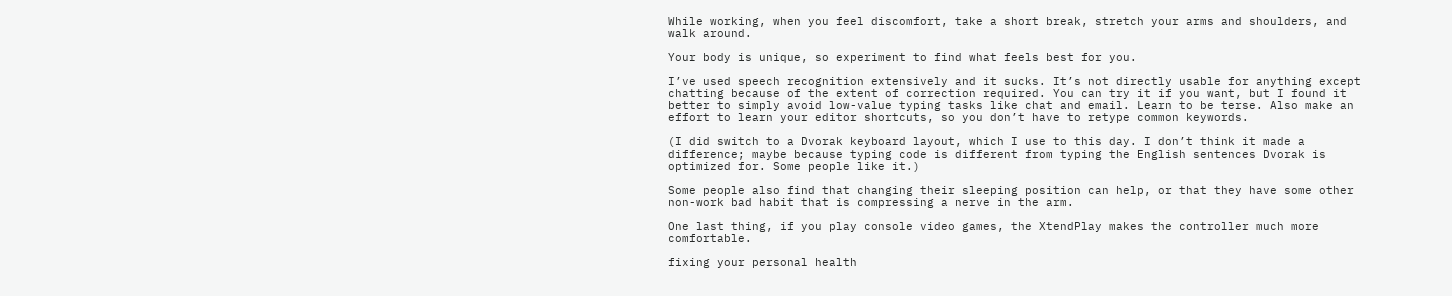While working, when you feel discomfort, take a short break, stretch your arms and shoulders, and walk around.

Your body is unique, so experiment to find what feels best for you.

I’ve used speech recognition extensively and it sucks. It’s not directly usable for anything except chatting because of the extent of correction required. You can try it if you want, but I found it better to simply avoid low-value typing tasks like chat and email. Learn to be terse. Also make an effort to learn your editor shortcuts, so you don’t have to retype common keywords.

(I did switch to a Dvorak keyboard layout, which I use to this day. I don’t think it made a difference; maybe because typing code is different from typing the English sentences Dvorak is optimized for. Some people like it.)

Some people also find that changing their sleeping position can help, or that they have some other non-work bad habit that is compressing a nerve in the arm.

One last thing, if you play console video games, the XtendPlay makes the controller much more comfortable.

fixing your personal health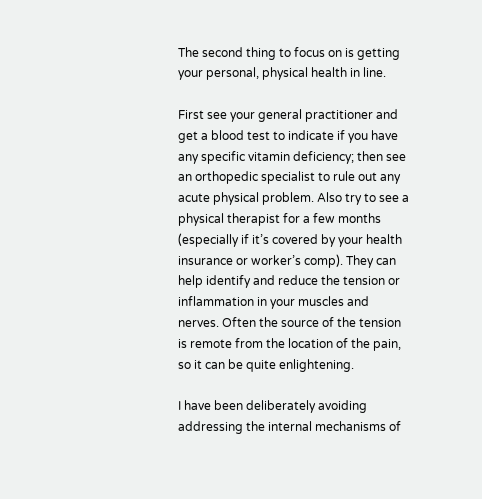The second thing to focus on is getting your personal, physical health in line.

First see your general practitioner and get a blood test to indicate if you have any specific vitamin deficiency; then see an orthopedic specialist to rule out any acute physical problem. Also try to see a physical therapist for a few months (especially if it’s covered by your health insurance or worker’s comp). They can help identify and reduce the tension or inflammation in your muscles and nerves. Often the source of the tension is remote from the location of the pain, so it can be quite enlightening.

I have been deliberately avoiding addressing the internal mechanisms of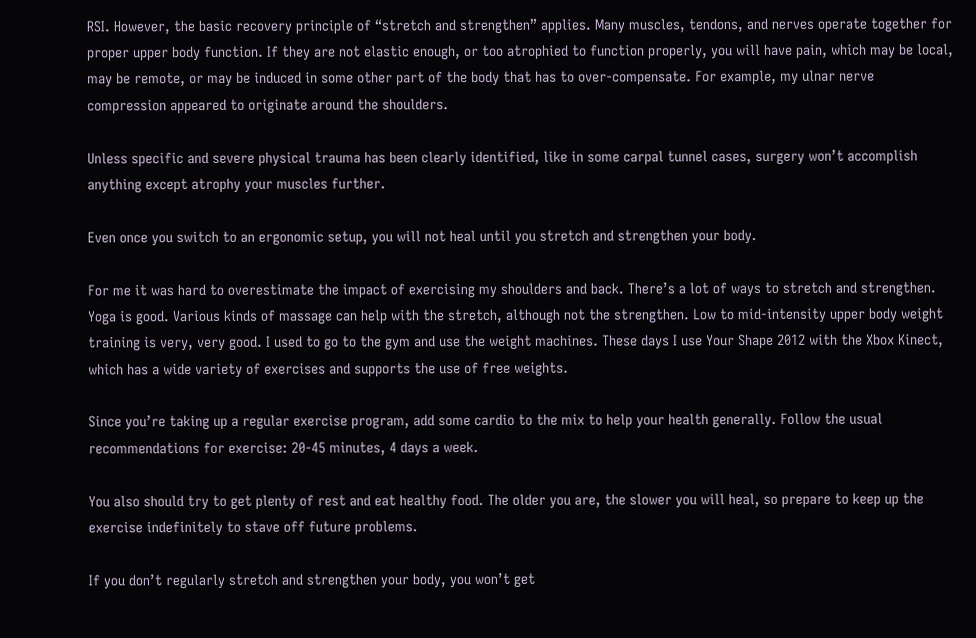RSI. However, the basic recovery principle of “stretch and strengthen” applies. Many muscles, tendons, and nerves operate together for proper upper body function. If they are not elastic enough, or too atrophied to function properly, you will have pain, which may be local, may be remote, or may be induced in some other part of the body that has to over-compensate. For example, my ulnar nerve compression appeared to originate around the shoulders.

Unless specific and severe physical trauma has been clearly identified, like in some carpal tunnel cases, surgery won’t accomplish anything except atrophy your muscles further.

Even once you switch to an ergonomic setup, you will not heal until you stretch and strengthen your body.

For me it was hard to overestimate the impact of exercising my shoulders and back. There’s a lot of ways to stretch and strengthen. Yoga is good. Various kinds of massage can help with the stretch, although not the strengthen. Low to mid-intensity upper body weight training is very, very good. I used to go to the gym and use the weight machines. These days I use Your Shape 2012 with the Xbox Kinect, which has a wide variety of exercises and supports the use of free weights.

Since you’re taking up a regular exercise program, add some cardio to the mix to help your health generally. Follow the usual recommendations for exercise: 20-45 minutes, 4 days a week.

You also should try to get plenty of rest and eat healthy food. The older you are, the slower you will heal, so prepare to keep up the exercise indefinitely to stave off future problems.

If you don’t regularly stretch and strengthen your body, you won’t get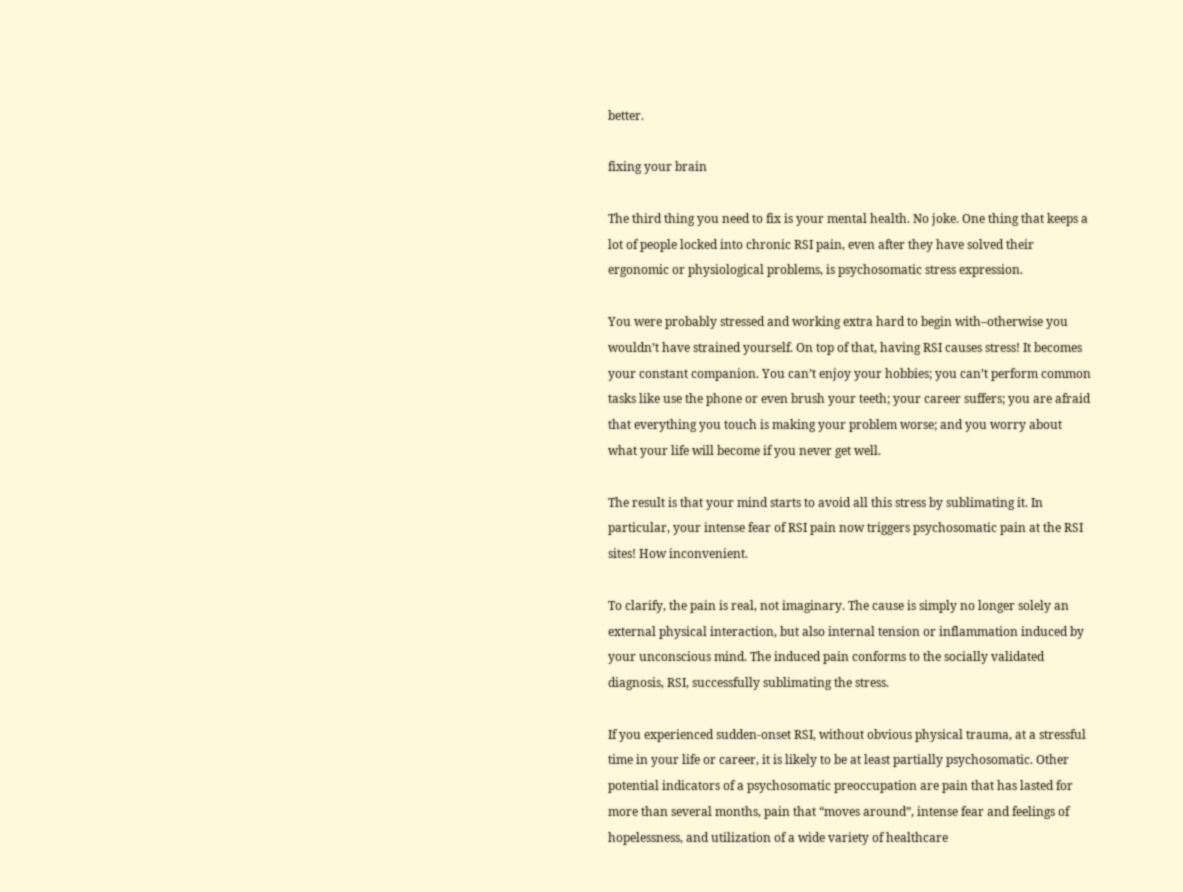better.

fixing your brain

The third thing you need to fix is your mental health. No joke. One thing that keeps a lot of people locked into chronic RSI pain, even after they have solved their ergonomic or physiological problems, is psychosomatic stress expression.

You were probably stressed and working extra hard to begin with–otherwise you wouldn’t have strained yourself. On top of that, having RSI causes stress! It becomes your constant companion. You can’t enjoy your hobbies; you can’t perform common tasks like use the phone or even brush your teeth; your career suffers; you are afraid that everything you touch is making your problem worse; and you worry about what your life will become if you never get well.

The result is that your mind starts to avoid all this stress by sublimating it. In particular, your intense fear of RSI pain now triggers psychosomatic pain at the RSI sites! How inconvenient.

To clarify, the pain is real, not imaginary. The cause is simply no longer solely an external physical interaction, but also internal tension or inflammation induced by your unconscious mind. The induced pain conforms to the socially validated diagnosis, RSI, successfully sublimating the stress.

If you experienced sudden-onset RSI, without obvious physical trauma, at a stressful time in your life or career, it is likely to be at least partially psychosomatic. Other potential indicators of a psychosomatic preoccupation are pain that has lasted for more than several months, pain that “moves around”, intense fear and feelings of hopelessness, and utilization of a wide variety of healthcare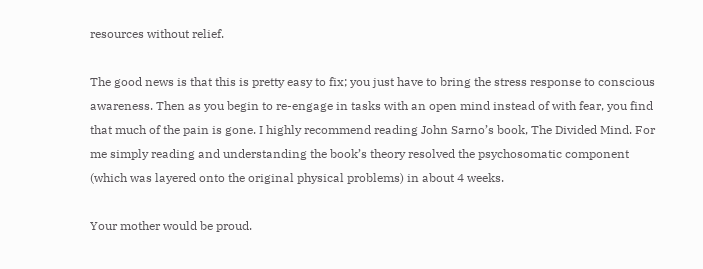resources without relief.

The good news is that this is pretty easy to fix; you just have to bring the stress response to conscious awareness. Then as you begin to re-engage in tasks with an open mind instead of with fear, you find that much of the pain is gone. I highly recommend reading John Sarno’s book, The Divided Mind. For me simply reading and understanding the book’s theory resolved the psychosomatic component (which was layered onto the original physical problems) in about 4 weeks.

Your mother would be proud.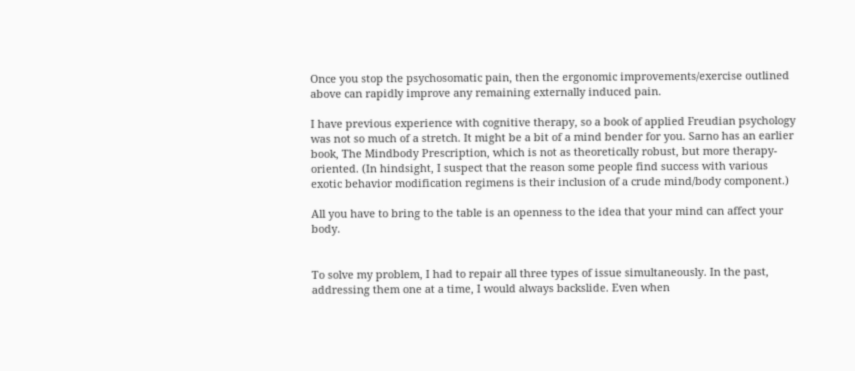Once you stop the psychosomatic pain, then the ergonomic improvements/exercise outlined above can rapidly improve any remaining externally induced pain.

I have previous experience with cognitive therapy, so a book of applied Freudian psychology was not so much of a stretch. It might be a bit of a mind bender for you. Sarno has an earlier book, The Mindbody Prescription, which is not as theoretically robust, but more therapy-oriented. (In hindsight, I suspect that the reason some people find success with various exotic behavior modification regimens is their inclusion of a crude mind/body component.)

All you have to bring to the table is an openness to the idea that your mind can affect your body.


To solve my problem, I had to repair all three types of issue simultaneously. In the past, addressing them one at a time, I would always backslide. Even when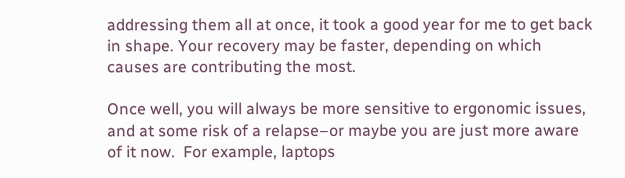addressing them all at once, it took a good year for me to get back in shape. Your recovery may be faster, depending on which causes are contributing the most.

Once well, you will always be more sensitive to ergonomic issues, and at some risk of a relapse–or maybe you are just more aware of it now.  For example, laptops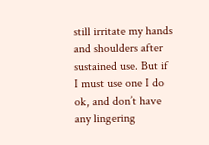still irritate my hands and shoulders after sustained use. But if I must use one I do ok, and don’t have any lingering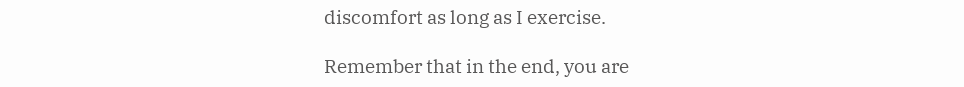discomfort as long as I exercise.

Remember that in the end, you are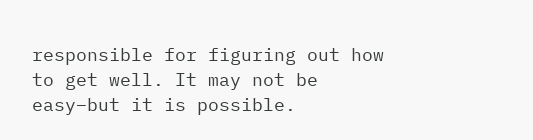responsible for figuring out how to get well. It may not be easy–but it is possible.